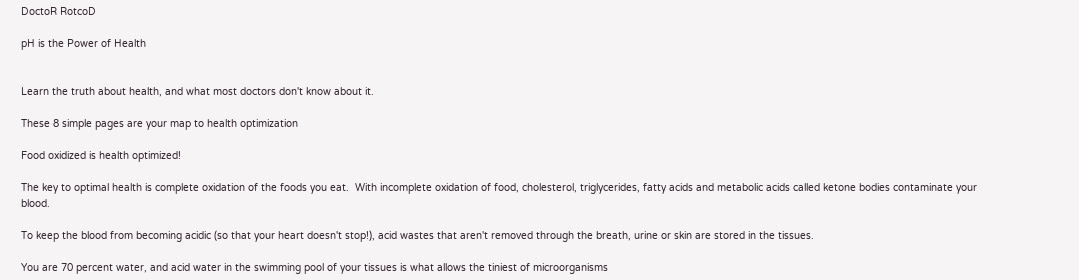DoctoR RotcoD

pH is the Power of Health


Learn the truth about health, and what most doctors don't know about it.

These 8 simple pages are your map to health optimization

Food oxidized is health optimized!

The key to optimal health is complete oxidation of the foods you eat.  With incomplete oxidation of food, cholesterol, triglycerides, fatty acids and metabolic acids called ketone bodies contaminate your blood.

To keep the blood from becoming acidic (so that your heart doesn't stop!), acid wastes that aren't removed through the breath, urine or skin are stored in the tissues.

You are 70 percent water, and acid water in the swimming pool of your tissues is what allows the tiniest of microorganisms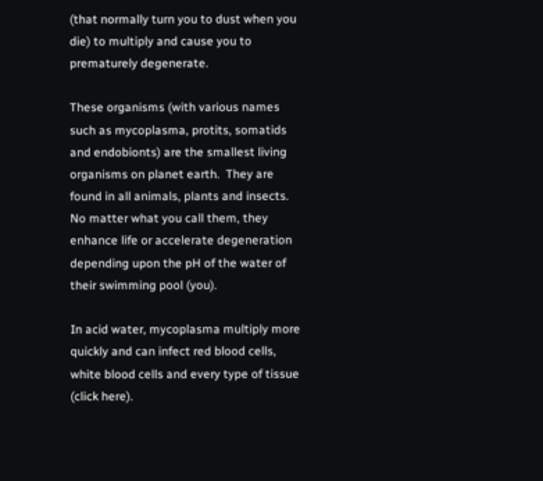(that normally turn you to dust when you die) to multiply and cause you to prematurely degenerate.

These organisms (with various names such as mycoplasma, protits, somatids and endobionts) are the smallest living organisms on planet earth.  They are found in all animals, plants and insects. No matter what you call them, they enhance life or accelerate degeneration depending upon the pH of the water of their swimming pool (you).

In acid water, mycoplasma multiply more quickly and can infect red blood cells, white blood cells and every type of tissue (click here).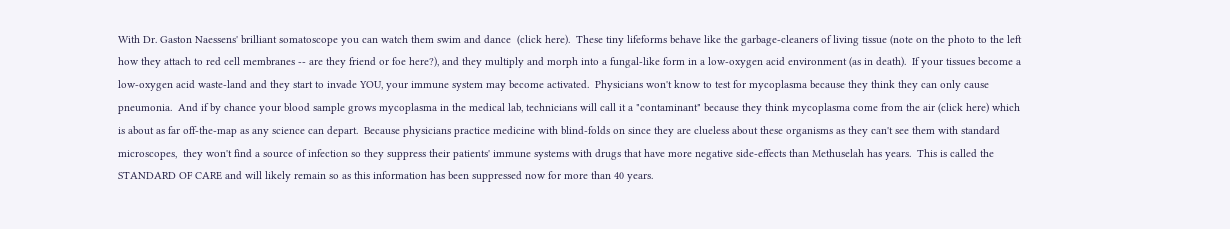With Dr. Gaston Naessens' brilliant somatoscope you can watch them swim and dance  (click here).  These tiny lifeforms behave like the garbage-cleaners of living tissue (note on the photo to the left how they attach to red cell membranes -- are they friend or foe here?), and they multiply and morph into a fungal-like form in a low-oxygen acid environment (as in death).  If your tissues become a low-oxygen acid waste-land and they start to invade YOU, your immune system may become activated.  Physicians won't know to test for mycoplasma because they think they can only cause pneumonia.  And if by chance your blood sample grows mycoplasma in the medical lab, technicians will call it a "contaminant" because they think mycoplasma come from the air (click here) which is about as far off-the-map as any science can depart.  Because physicians practice medicine with blind-folds on since they are clueless about these organisms as they can't see them with standard microscopes,  they won't find a source of infection so they suppress their patients' immune systems with drugs that have more negative side-effects than Methuselah has years.  This is called the STANDARD OF CARE and will likely remain so as this information has been suppressed now for more than 40 years.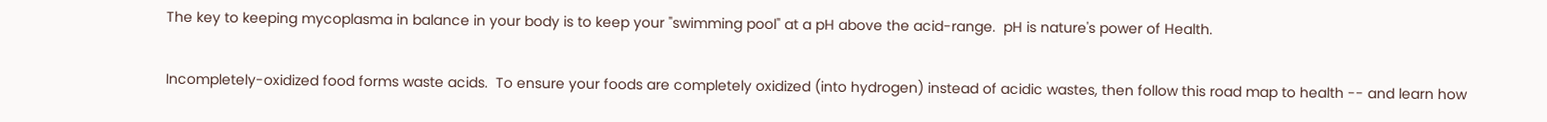The key to keeping mycoplasma in balance in your body is to keep your "swimming pool" at a pH above the acid-range.  pH is nature's power of Health.

Incompletely-oxidized food forms waste acids.  To ensure your foods are completely oxidized (into hydrogen) instead of acidic wastes, then follow this road map to health -- and learn how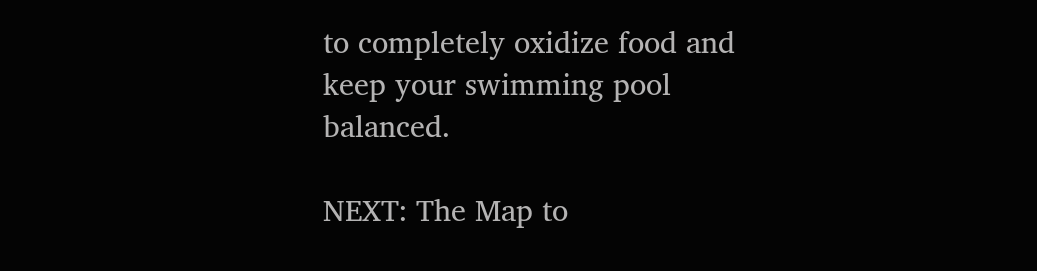to completely oxidize food and keep your swimming pool balanced.

NEXT: The Map to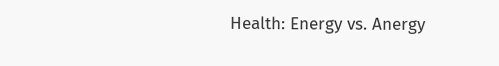Health: Energy vs. Anergy